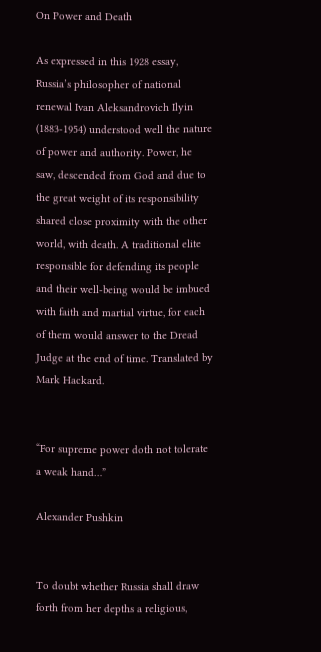On Power and Death

As expressed in this 1928 essay, Russia’s philosopher of national renewal Ivan Aleksandrovich Ilyin (1883-1954) understood well the nature of power and authority. Power, he saw, descended from God and due to the great weight of its responsibility shared close proximity with the other world, with death. A traditional elite responsible for defending its people and their well-being would be imbued with faith and martial virtue, for each of them would answer to the Dread Judge at the end of time. Translated by Mark Hackard.


“For supreme power doth not tolerate a weak hand…”

Alexander Pushkin


To doubt whether Russia shall draw forth from her depths a religious,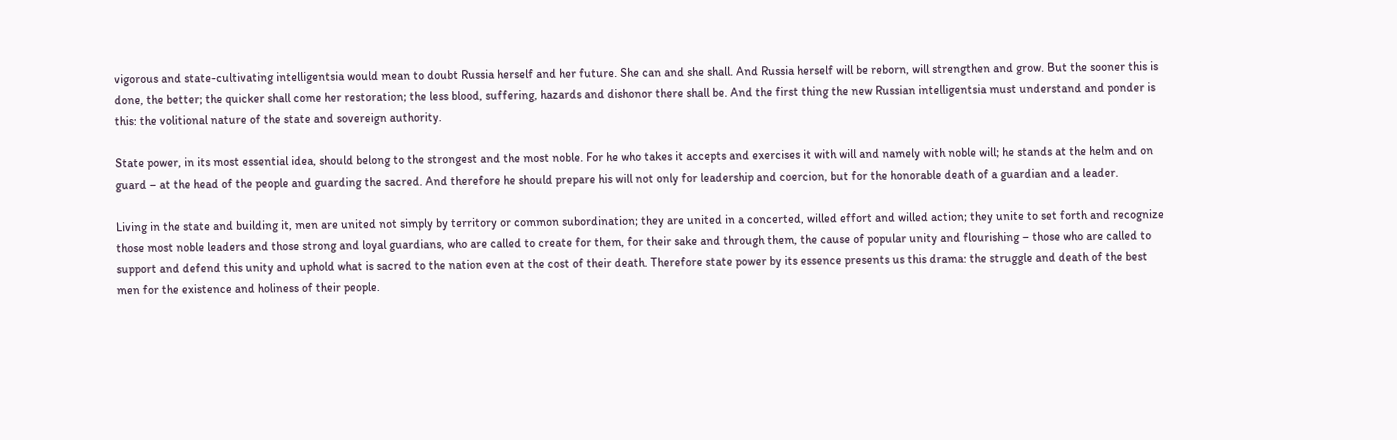vigorous and state-cultivating intelligentsia would mean to doubt Russia herself and her future. She can and she shall. And Russia herself will be reborn, will strengthen and grow. But the sooner this is done, the better; the quicker shall come her restoration; the less blood, suffering, hazards and dishonor there shall be. And the first thing the new Russian intelligentsia must understand and ponder is this: the volitional nature of the state and sovereign authority.

State power, in its most essential idea, should belong to the strongest and the most noble. For he who takes it accepts and exercises it with will and namely with noble will; he stands at the helm and on guard – at the head of the people and guarding the sacred. And therefore he should prepare his will not only for leadership and coercion, but for the honorable death of a guardian and a leader.

Living in the state and building it, men are united not simply by territory or common subordination; they are united in a concerted, willed effort and willed action; they unite to set forth and recognize those most noble leaders and those strong and loyal guardians, who are called to create for them, for their sake and through them, the cause of popular unity and flourishing – those who are called to support and defend this unity and uphold what is sacred to the nation even at the cost of their death. Therefore state power by its essence presents us this drama: the struggle and death of the best men for the existence and holiness of their people.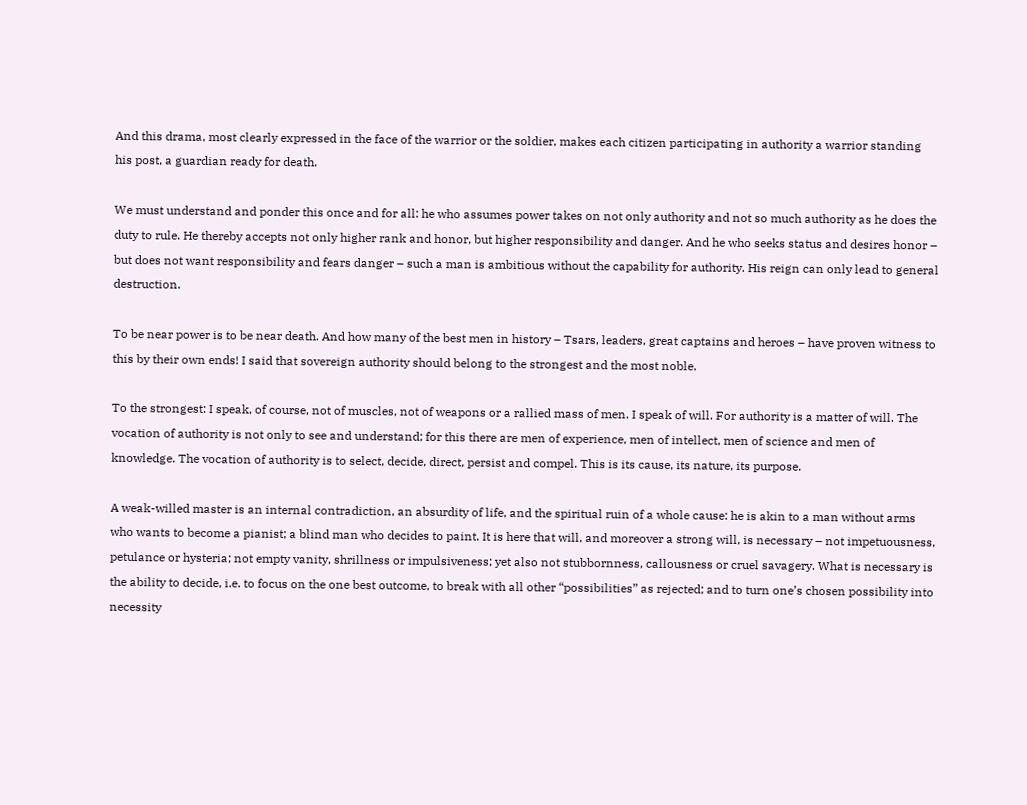And this drama, most clearly expressed in the face of the warrior or the soldier, makes each citizen participating in authority a warrior standing his post, a guardian ready for death.

We must understand and ponder this once and for all: he who assumes power takes on not only authority and not so much authority as he does the duty to rule. He thereby accepts not only higher rank and honor, but higher responsibility and danger. And he who seeks status and desires honor – but does not want responsibility and fears danger – such a man is ambitious without the capability for authority. His reign can only lead to general destruction.

To be near power is to be near death. And how many of the best men in history – Tsars, leaders, great captains and heroes – have proven witness to this by their own ends! I said that sovereign authority should belong to the strongest and the most noble.

To the strongest: I speak, of course, not of muscles, not of weapons or a rallied mass of men. I speak of will. For authority is a matter of will. The vocation of authority is not only to see and understand; for this there are men of experience, men of intellect, men of science and men of knowledge. The vocation of authority is to select, decide, direct, persist and compel. This is its cause, its nature, its purpose.

A weak-willed master is an internal contradiction, an absurdity of life, and the spiritual ruin of a whole cause: he is akin to a man without arms who wants to become a pianist; a blind man who decides to paint. It is here that will, and moreover a strong will, is necessary – not impetuousness, petulance or hysteria; not empty vanity, shrillness or impulsiveness; yet also not stubbornness, callousness or cruel savagery. What is necessary is the ability to decide, i.e. to focus on the one best outcome, to break with all other “possibilities” as rejected; and to turn one’s chosen possibility into necessity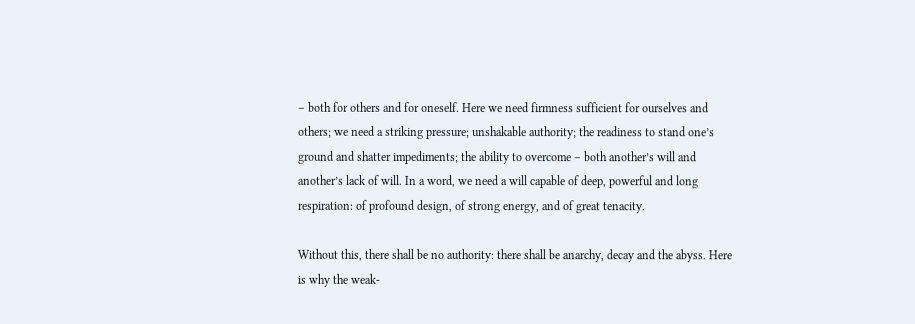– both for others and for oneself. Here we need firmness sufficient for ourselves and others; we need a striking pressure; unshakable authority; the readiness to stand one’s ground and shatter impediments; the ability to overcome – both another’s will and another’s lack of will. In a word, we need a will capable of deep, powerful and long respiration: of profound design, of strong energy, and of great tenacity.

Without this, there shall be no authority: there shall be anarchy, decay and the abyss. Here is why the weak-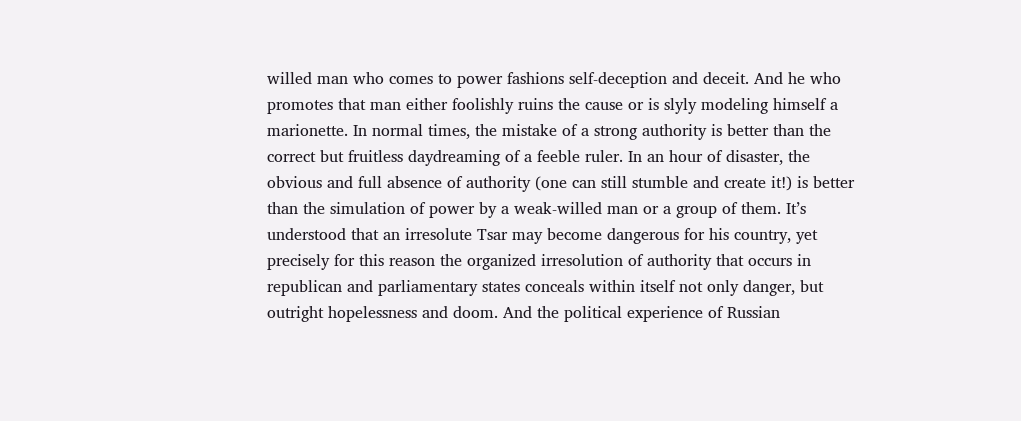willed man who comes to power fashions self-deception and deceit. And he who promotes that man either foolishly ruins the cause or is slyly modeling himself a marionette. In normal times, the mistake of a strong authority is better than the correct but fruitless daydreaming of a feeble ruler. In an hour of disaster, the obvious and full absence of authority (one can still stumble and create it!) is better than the simulation of power by a weak-willed man or a group of them. It’s understood that an irresolute Tsar may become dangerous for his country, yet precisely for this reason the organized irresolution of authority that occurs in republican and parliamentary states conceals within itself not only danger, but outright hopelessness and doom. And the political experience of Russian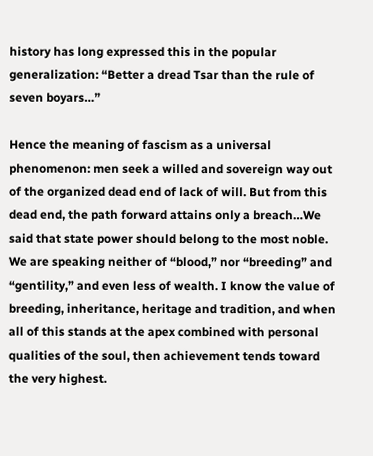history has long expressed this in the popular generalization: “Better a dread Tsar than the rule of seven boyars…”

Hence the meaning of fascism as a universal phenomenon: men seek a willed and sovereign way out of the organized dead end of lack of will. But from this dead end, the path forward attains only a breach…We said that state power should belong to the most noble. We are speaking neither of “blood,” nor “breeding” and “gentility,” and even less of wealth. I know the value of breeding, inheritance, heritage and tradition, and when all of this stands at the apex combined with personal qualities of the soul, then achievement tends toward the very highest.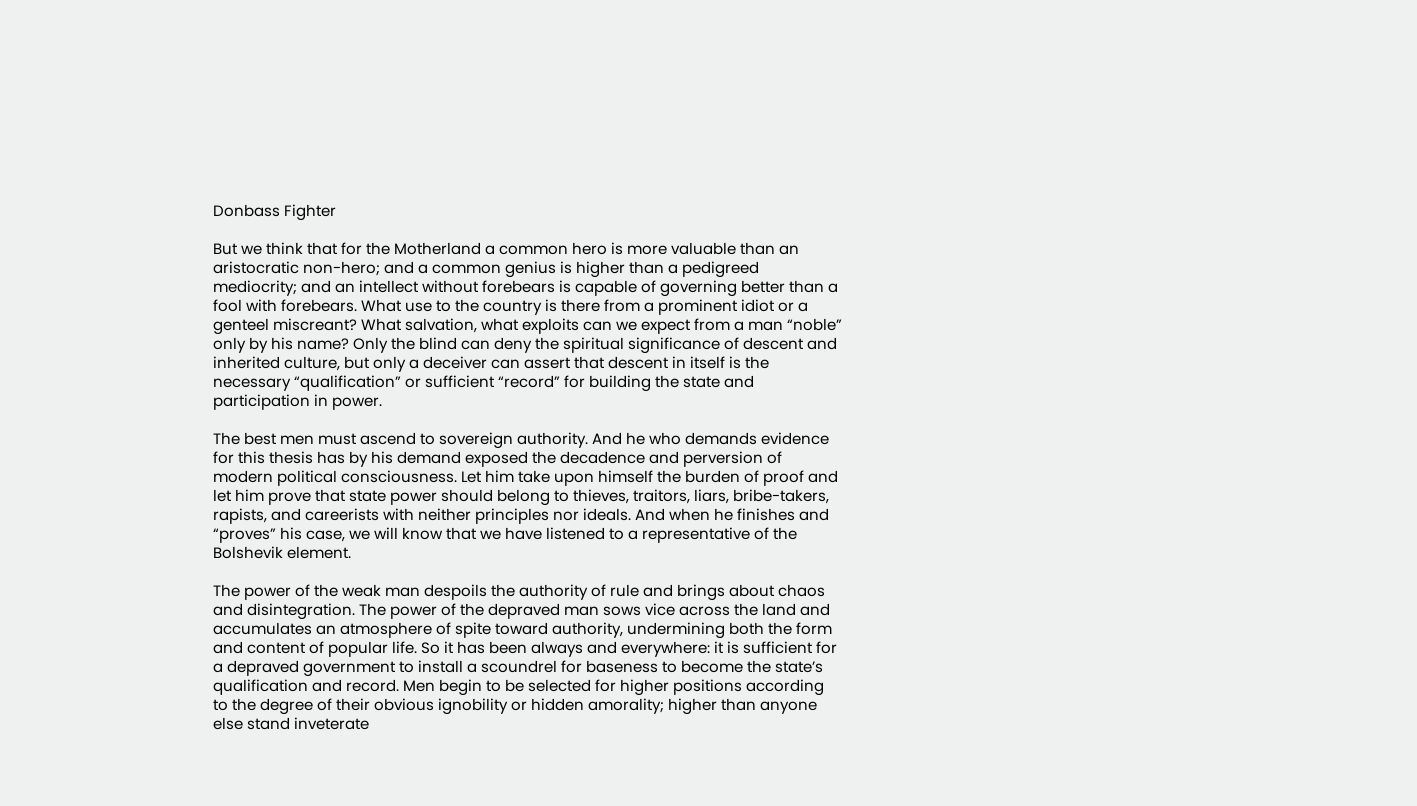Donbass Fighter

But we think that for the Motherland a common hero is more valuable than an aristocratic non-hero; and a common genius is higher than a pedigreed mediocrity; and an intellect without forebears is capable of governing better than a fool with forebears. What use to the country is there from a prominent idiot or a genteel miscreant? What salvation, what exploits can we expect from a man “noble” only by his name? Only the blind can deny the spiritual significance of descent and inherited culture, but only a deceiver can assert that descent in itself is the necessary “qualification” or sufficient “record” for building the state and participation in power.

The best men must ascend to sovereign authority. And he who demands evidence for this thesis has by his demand exposed the decadence and perversion of modern political consciousness. Let him take upon himself the burden of proof and let him prove that state power should belong to thieves, traitors, liars, bribe-takers, rapists, and careerists with neither principles nor ideals. And when he finishes and “proves” his case, we will know that we have listened to a representative of the Bolshevik element.

The power of the weak man despoils the authority of rule and brings about chaos and disintegration. The power of the depraved man sows vice across the land and accumulates an atmosphere of spite toward authority, undermining both the form and content of popular life. So it has been always and everywhere: it is sufficient for a depraved government to install a scoundrel for baseness to become the state’s qualification and record. Men begin to be selected for higher positions according to the degree of their obvious ignobility or hidden amorality; higher than anyone else stand inveterate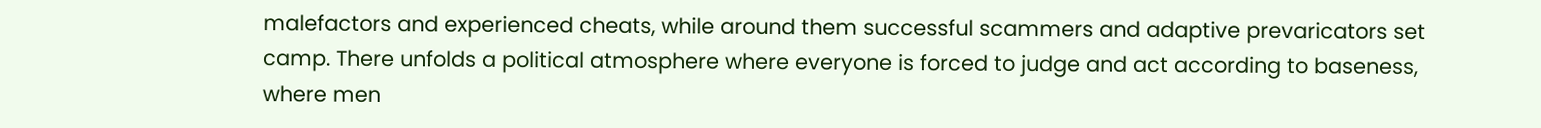malefactors and experienced cheats, while around them successful scammers and adaptive prevaricators set camp. There unfolds a political atmosphere where everyone is forced to judge and act according to baseness, where men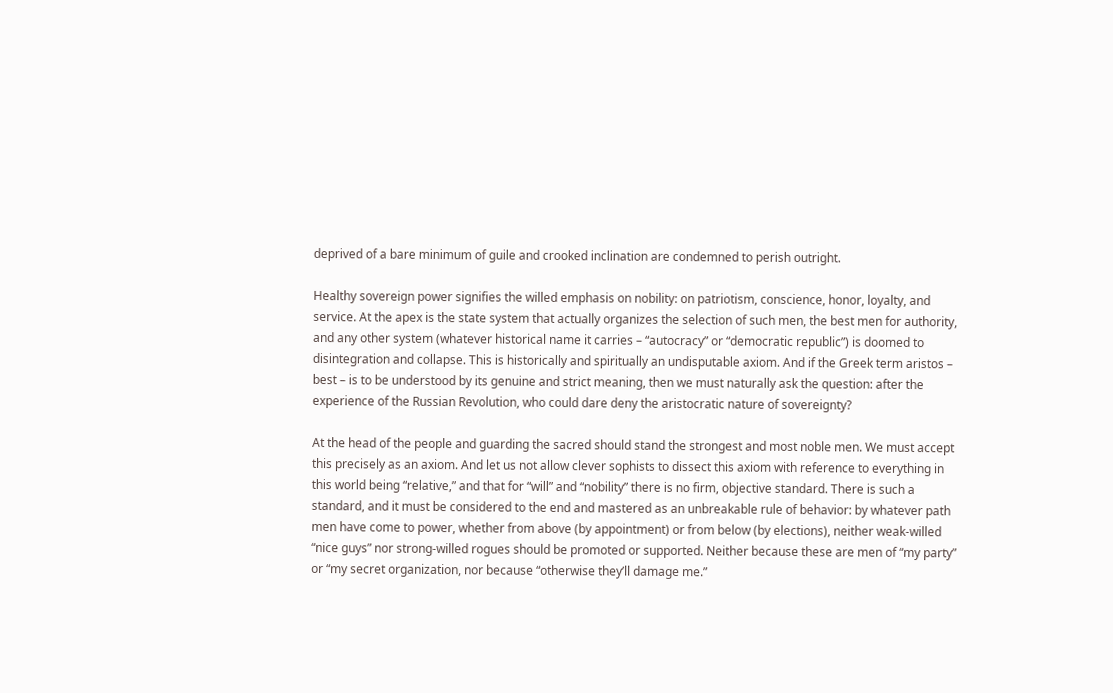deprived of a bare minimum of guile and crooked inclination are condemned to perish outright.

Healthy sovereign power signifies the willed emphasis on nobility: on patriotism, conscience, honor, loyalty, and service. At the apex is the state system that actually organizes the selection of such men, the best men for authority, and any other system (whatever historical name it carries – “autocracy” or “democratic republic”) is doomed to disintegration and collapse. This is historically and spiritually an undisputable axiom. And if the Greek term aristos – best – is to be understood by its genuine and strict meaning, then we must naturally ask the question: after the experience of the Russian Revolution, who could dare deny the aristocratic nature of sovereignty?

At the head of the people and guarding the sacred should stand the strongest and most noble men. We must accept this precisely as an axiom. And let us not allow clever sophists to dissect this axiom with reference to everything in this world being “relative,” and that for “will” and “nobility” there is no firm, objective standard. There is such a standard, and it must be considered to the end and mastered as an unbreakable rule of behavior: by whatever path men have come to power, whether from above (by appointment) or from below (by elections), neither weak-willed “nice guys” nor strong-willed rogues should be promoted or supported. Neither because these are men of “my party” or “my secret organization, nor because “otherwise they’ll damage me.”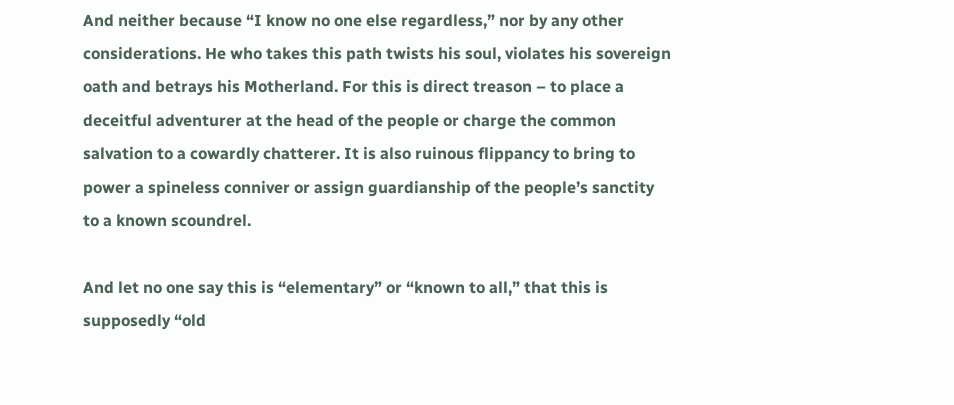And neither because “I know no one else regardless,” nor by any other considerations. He who takes this path twists his soul, violates his sovereign oath and betrays his Motherland. For this is direct treason – to place a deceitful adventurer at the head of the people or charge the common salvation to a cowardly chatterer. It is also ruinous flippancy to bring to power a spineless conniver or assign guardianship of the people’s sanctity to a known scoundrel.

And let no one say this is “elementary” or “known to all,” that this is supposedly “old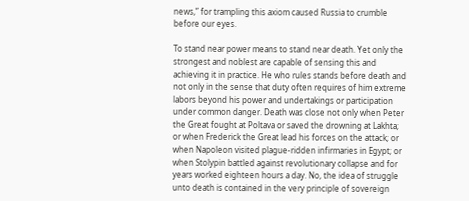news,” for trampling this axiom caused Russia to crumble before our eyes.

To stand near power means to stand near death. Yet only the strongest and noblest are capable of sensing this and achieving it in practice. He who rules stands before death and not only in the sense that duty often requires of him extreme labors beyond his power and undertakings or participation under common danger. Death was close not only when Peter the Great fought at Poltava or saved the drowning at Lakhta; or when Frederick the Great lead his forces on the attack; or when Napoleon visited plague-ridden infirmaries in Egypt; or when Stolypin battled against revolutionary collapse and for years worked eighteen hours a day. No, the idea of struggle unto death is contained in the very principle of sovereign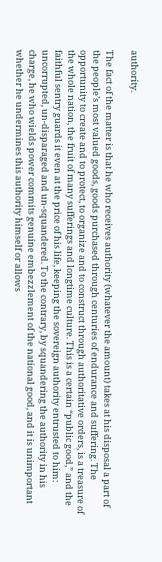authority.

The fact of the matter is that he who receives authority (whatever the amount) takes at his disposal a part of the people’s most valued goods, goods purchased through centuries of endurance and suffering. The opportunity to create and to protect, to organize and to construct through authoritative orders, is a treasure of the whole nation, the fruit of many sufferings and longtime culture. This is a certain “public good,” and the faithful sentry guards it even at the price of his life, keeping the sovereign authority entrusted to him: uncorrupted, un-disparaged and un-squandered. To the contrary, by squandering the authority in his charge, he who wields power commits genuine embezzlement of the national good, and it is unimportant whether he undermines this authority himself or allows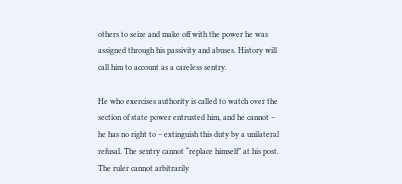others to seize and make off with the power he was assigned through his passivity and abuses. History will call him to account as a careless sentry.

He who exercises authority is called to watch over the section of state power entrusted him, and he cannot – he has no right to – extinguish this duty by a unilateral refusal. The sentry cannot “replace himself” at his post. The ruler cannot arbitrarily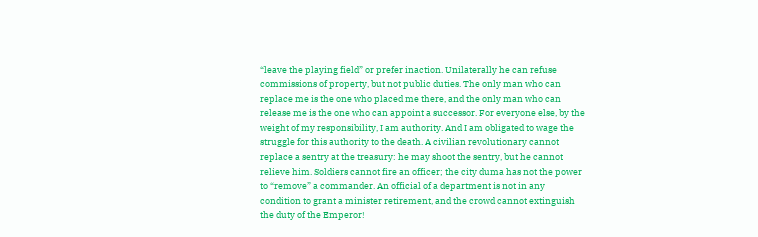“leave the playing field” or prefer inaction. Unilaterally he can refuse commissions of property, but not public duties. The only man who can replace me is the one who placed me there, and the only man who can release me is the one who can appoint a successor. For everyone else, by the weight of my responsibility, I am authority. And I am obligated to wage the struggle for this authority to the death. A civilian revolutionary cannot replace a sentry at the treasury: he may shoot the sentry, but he cannot relieve him. Soldiers cannot fire an officer; the city duma has not the power to “remove” a commander. An official of a department is not in any condition to grant a minister retirement, and the crowd cannot extinguish the duty of the Emperor!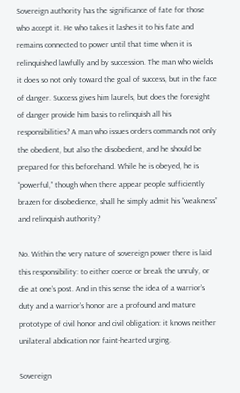Sovereign authority has the significance of fate for those who accept it. He who takes it lashes it to his fate and remains connected to power until that time when it is relinquished lawfully and by succession. The man who wields it does so not only toward the goal of success, but in the face of danger. Success gives him laurels, but does the foresight of danger provide him basis to relinquish all his responsibilities? A man who issues orders commands not only the obedient, but also the disobedient, and he should be prepared for this beforehand. While he is obeyed, he is “powerful,” though when there appear people sufficiently brazen for disobedience, shall he simply admit his “weakness” and relinquish authority?

No. Within the very nature of sovereign power there is laid this responsibility: to either coerce or break the unruly, or die at one’s post. And in this sense the idea of a warrior’s duty and a warrior’s honor are a profound and mature prototype of civil honor and civil obligation: it knows neither unilateral abdication nor faint-hearted urging.

Sovereign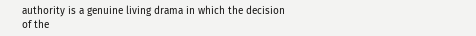authority is a genuine living drama in which the decision of the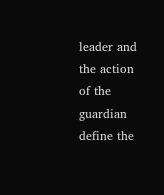leader and the action of the guardian define the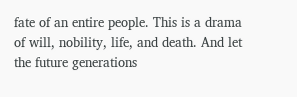fate of an entire people. This is a drama of will, nobility, life, and death. And let the future generations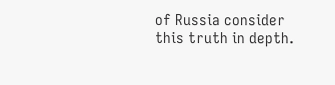of Russia consider this truth in depth.